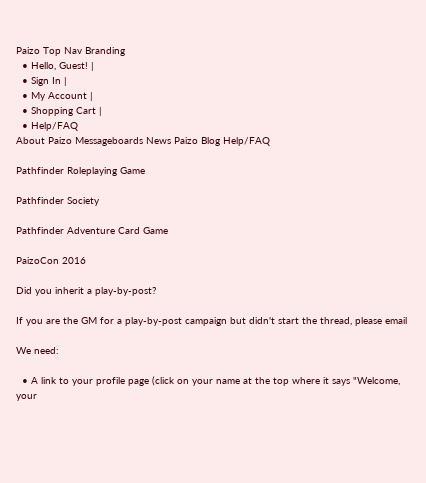Paizo Top Nav Branding
  • Hello, Guest! |
  • Sign In |
  • My Account |
  • Shopping Cart |
  • Help/FAQ
About Paizo Messageboards News Paizo Blog Help/FAQ

Pathfinder Roleplaying Game

Pathfinder Society

Pathfinder Adventure Card Game

PaizoCon 2016

Did you inherit a play-by-post?

If you are the GM for a play-by-post campaign but didn't start the thread, please email

We need:

  • A link to your profile page (click on your name at the top where it says "Welcome, your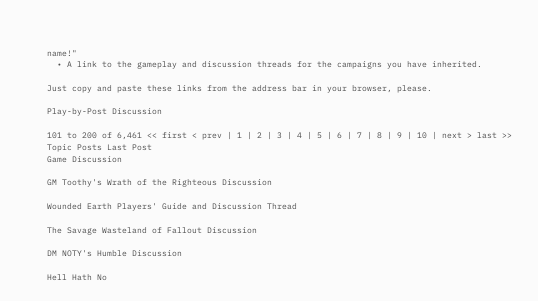name!"
  • A link to the gameplay and discussion threads for the campaigns you have inherited.

Just copy and paste these links from the address bar in your browser, please.

Play-by-Post Discussion

101 to 200 of 6,461 << first < prev | 1 | 2 | 3 | 4 | 5 | 6 | 7 | 8 | 9 | 10 | next > last >>
Topic Posts Last Post
Game Discussion

GM Toothy's Wrath of the Righteous Discussion

Wounded Earth Players' Guide and Discussion Thread

The Savage Wasteland of Fallout Discussion

DM NOTY's Humble Discussion

Hell Hath No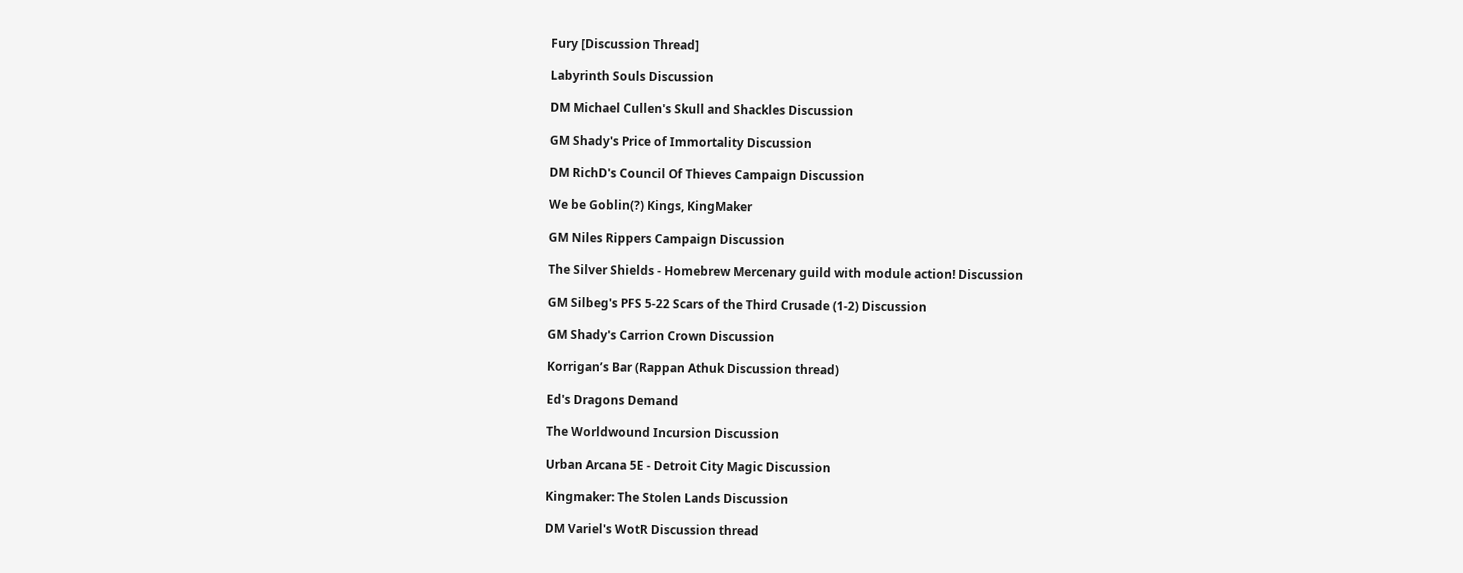Fury [Discussion Thread]

Labyrinth Souls Discussion

DM Michael Cullen's Skull and Shackles Discussion

GM Shady's Price of Immortality Discussion

DM RichD's Council Of Thieves Campaign Discussion

We be Goblin(?) Kings, KingMaker

GM Niles Rippers Campaign Discussion

The Silver Shields - Homebrew Mercenary guild with module action! Discussion

GM Silbeg's PFS 5-22 Scars of the Third Crusade (1-2) Discussion

GM Shady's Carrion Crown Discussion

Korrigan’s Bar (Rappan Athuk Discussion thread)

Ed's Dragons Demand

The Worldwound Incursion Discussion

Urban Arcana 5E - Detroit City Magic Discussion

Kingmaker: The Stolen Lands Discussion

DM Variel's WotR Discussion thread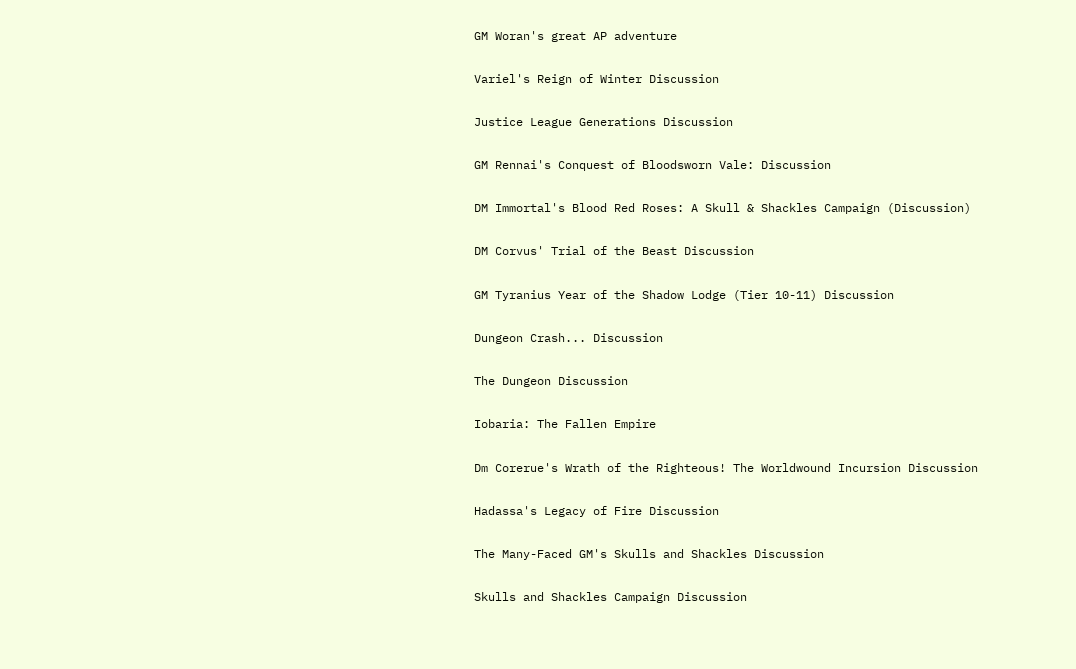GM Woran's great AP adventure

Variel's Reign of Winter Discussion

Justice League Generations Discussion

GM Rennai's Conquest of Bloodsworn Vale: Discussion

DM Immortal's Blood Red Roses: A Skull & Shackles Campaign (Discussion)

DM Corvus' Trial of the Beast Discussion

GM Tyranius Year of the Shadow Lodge (Tier 10-11) Discussion

Dungeon Crash... Discussion

The Dungeon Discussion

Iobaria: The Fallen Empire

Dm Corerue's Wrath of the Righteous! The Worldwound Incursion Discussion

Hadassa's Legacy of Fire Discussion

The Many-Faced GM's Skulls and Shackles Discussion

Skulls and Shackles Campaign Discussion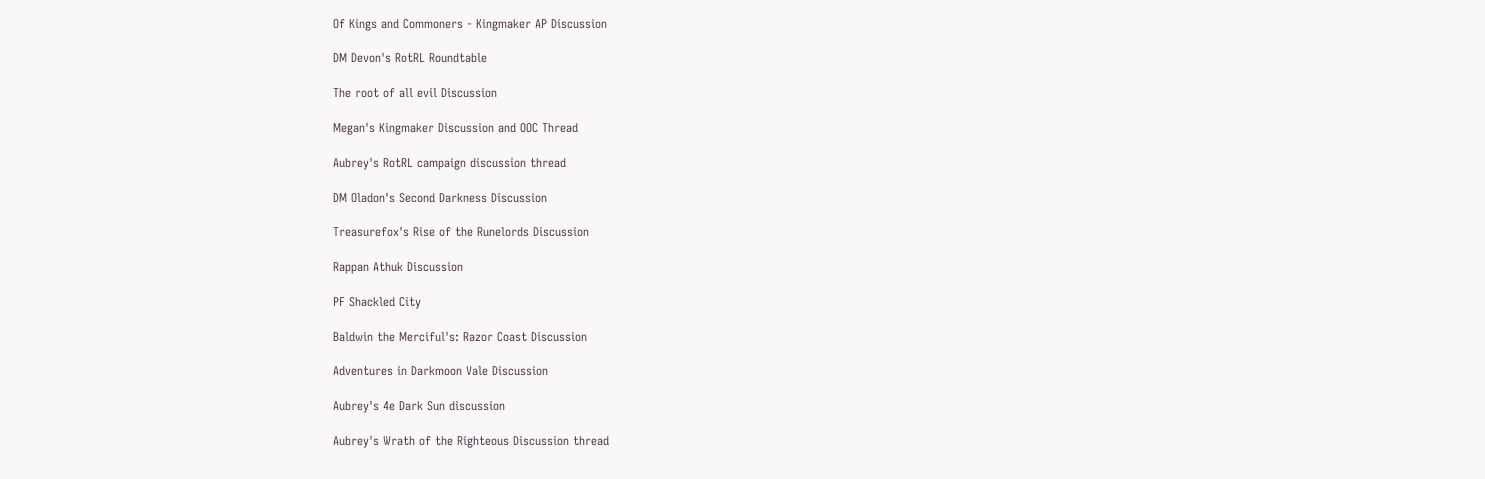Of Kings and Commoners - Kingmaker AP Discussion

DM Devon's RotRL Roundtable

The root of all evil Discussion

Megan's Kingmaker Discussion and OOC Thread

Aubrey's RotRL campaign discussion thread

DM Oladon's Second Darkness Discussion

Treasurefox's Rise of the Runelords Discussion

Rappan Athuk Discussion

PF Shackled City

Baldwin the Merciful's: Razor Coast Discussion

Adventures in Darkmoon Vale Discussion

Aubrey's 4e Dark Sun discussion

Aubrey's Wrath of the Righteous Discussion thread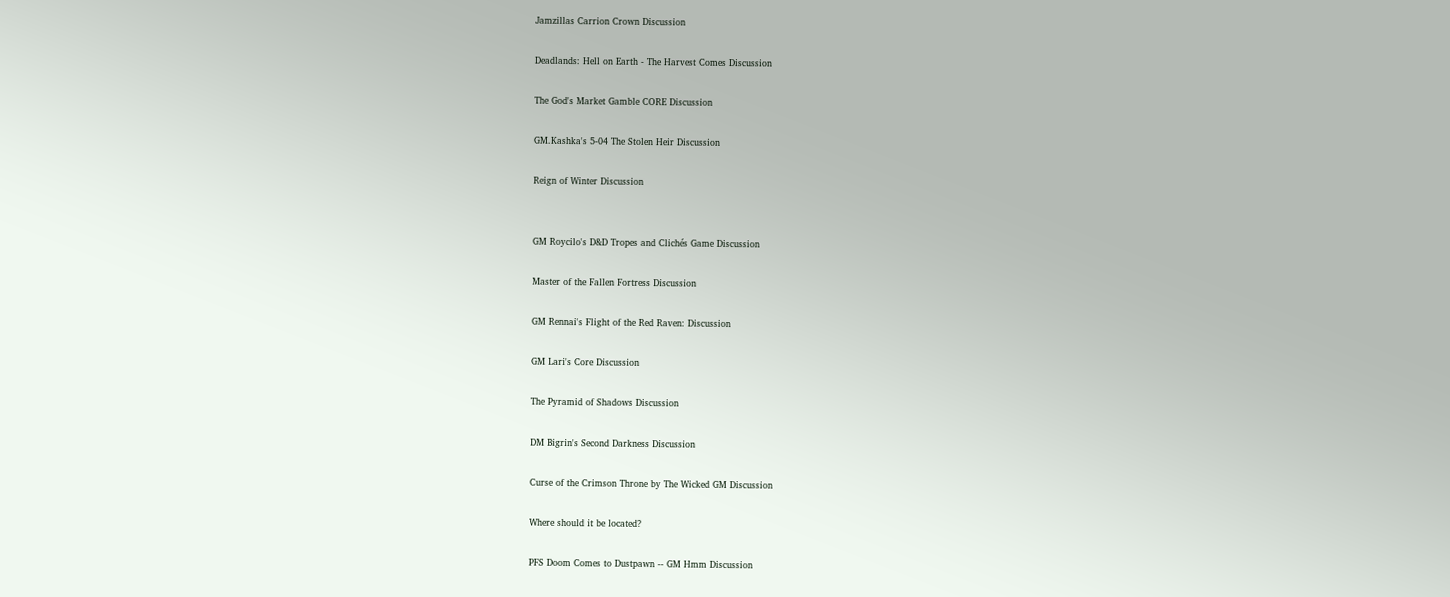Jamzillas Carrion Crown Discussion

Deadlands: Hell on Earth - The Harvest Comes Discussion

The God's Market Gamble CORE Discussion

GM.Kashka's 5-04 The Stolen Heir Discussion

Reign of Winter Discussion


GM Roycilo's D&D Tropes and Clichés Game Discussion

Master of the Fallen Fortress Discussion

GM Rennai's Flight of the Red Raven: Discussion

GM Lari's Core Discussion

The Pyramid of Shadows Discussion

DM Bigrin's Second Darkness Discussion

Curse of the Crimson Throne by The Wicked GM Discussion

Where should it be located?

PFS Doom Comes to Dustpawn -- GM Hmm Discussion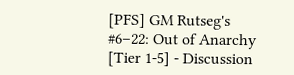[PFS] GM Rutseg's #6–22: Out of Anarchy [Tier 1-5] - Discussion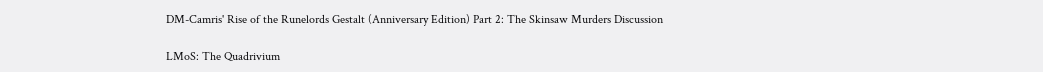DM-Camris' Rise of the Runelords Gestalt (Anniversary Edition) Part 2: The Skinsaw Murders Discussion

LMoS: The Quadrivium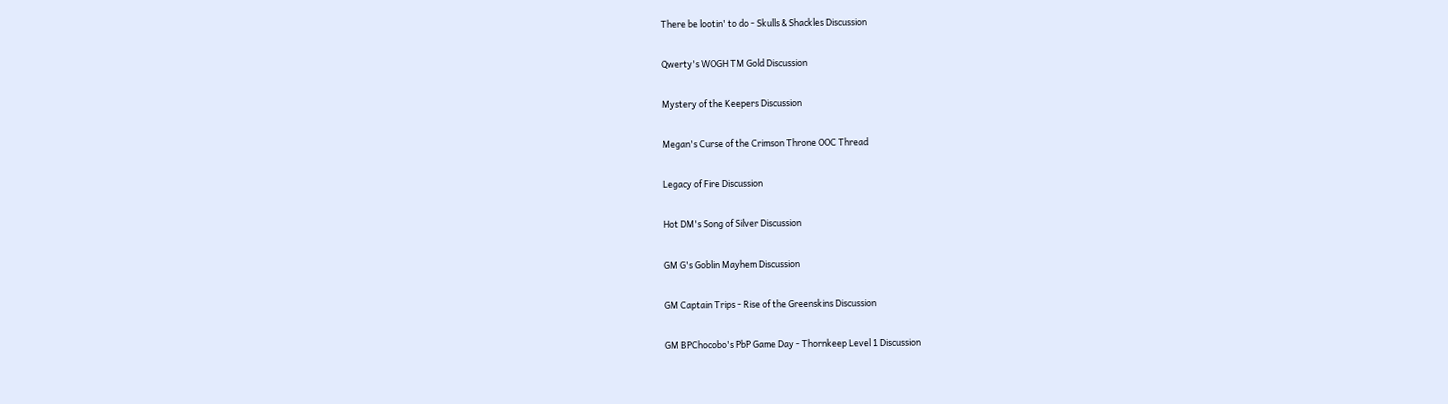There be lootin' to do - Skulls & Shackles Discussion

Qwerty's WOGH TM Gold Discussion

Mystery of the Keepers Discussion

Megan's Curse of the Crimson Throne OOC Thread

Legacy of Fire Discussion

Hot DM's Song of Silver Discussion

GM G's Goblin Mayhem Discussion

GM Captain Trips - Rise of the Greenskins Discussion

GM BPChocobo's PbP Game Day - Thornkeep Level 1 Discussion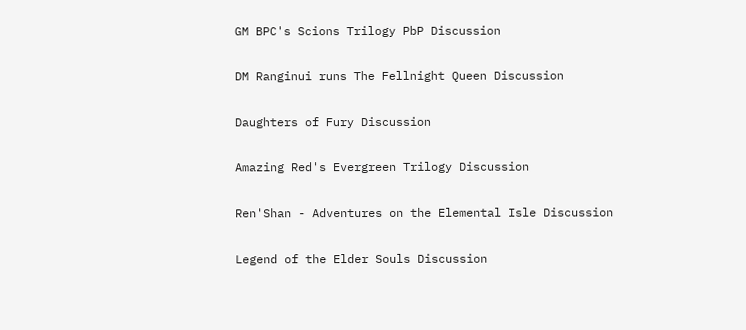GM BPC's Scions Trilogy PbP Discussion

DM Ranginui runs The Fellnight Queen Discussion

Daughters of Fury Discussion

Amazing Red's Evergreen Trilogy Discussion

Ren'Shan - Adventures on the Elemental Isle Discussion

Legend of the Elder Souls Discussion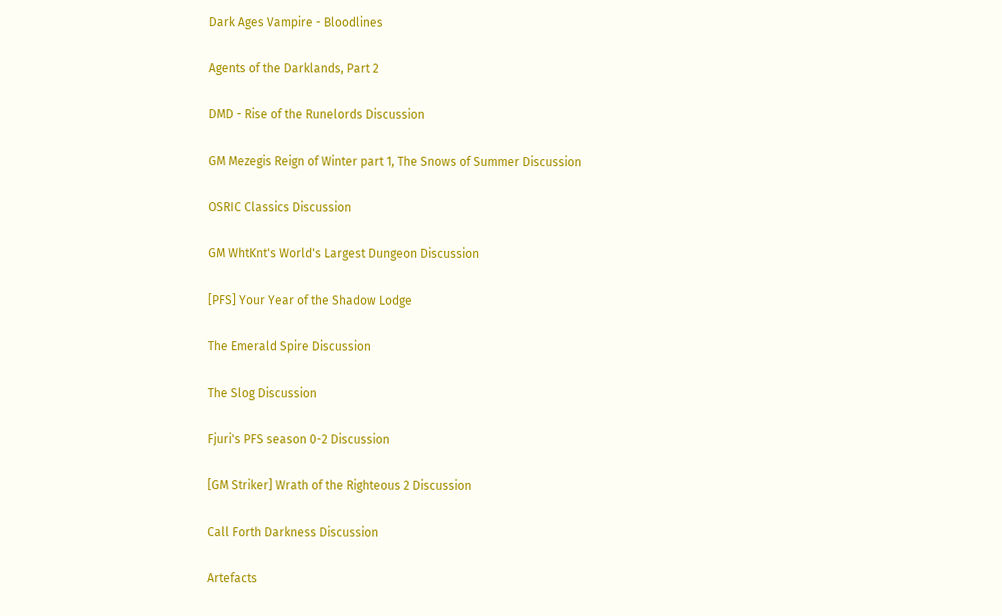Dark Ages Vampire - Bloodlines

Agents of the Darklands, Part 2

DMD - Rise of the Runelords Discussion

GM Mezegis Reign of Winter part 1, The Snows of Summer Discussion

OSRIC Classics Discussion

GM WhtKnt's World's Largest Dungeon Discussion

[PFS] Your Year of the Shadow Lodge

The Emerald Spire Discussion

The Slog Discussion

Fjuri's PFS season 0-2 Discussion

[GM Striker] Wrath of the Righteous 2 Discussion

Call Forth Darkness Discussion

Artefacts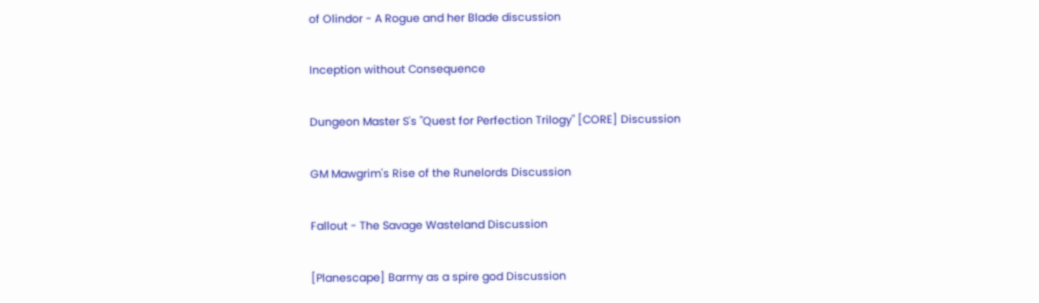of Olindor - A Rogue and her Blade discussion

Inception without Consequence

Dungeon Master S's "Quest for Perfection Trilogy" [CORE] Discussion

GM Mawgrim's Rise of the Runelords Discussion

Fallout - The Savage Wasteland Discussion

[Planescape] Barmy as a spire god Discussion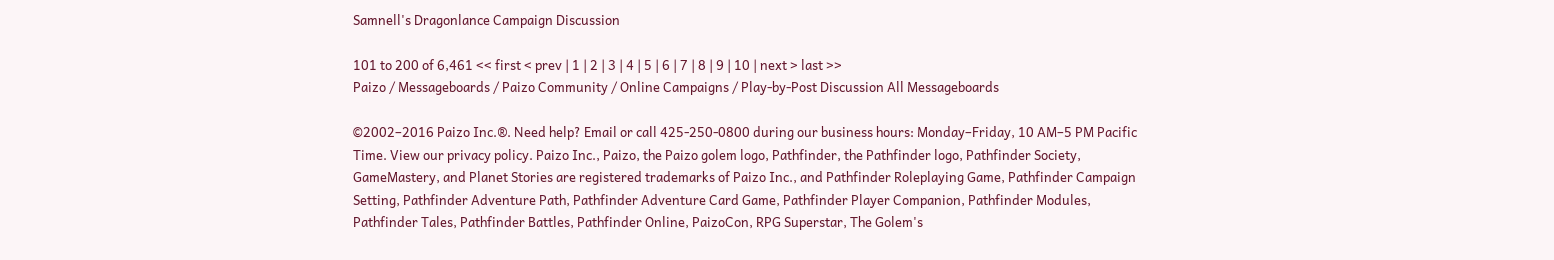Samnell's Dragonlance Campaign Discussion

101 to 200 of 6,461 << first < prev | 1 | 2 | 3 | 4 | 5 | 6 | 7 | 8 | 9 | 10 | next > last >>
Paizo / Messageboards / Paizo Community / Online Campaigns / Play-by-Post Discussion All Messageboards

©2002–2016 Paizo Inc.®. Need help? Email or call 425-250-0800 during our business hours: Monday–Friday, 10 AM–5 PM Pacific Time. View our privacy policy. Paizo Inc., Paizo, the Paizo golem logo, Pathfinder, the Pathfinder logo, Pathfinder Society, GameMastery, and Planet Stories are registered trademarks of Paizo Inc., and Pathfinder Roleplaying Game, Pathfinder Campaign Setting, Pathfinder Adventure Path, Pathfinder Adventure Card Game, Pathfinder Player Companion, Pathfinder Modules, Pathfinder Tales, Pathfinder Battles, Pathfinder Online, PaizoCon, RPG Superstar, The Golem's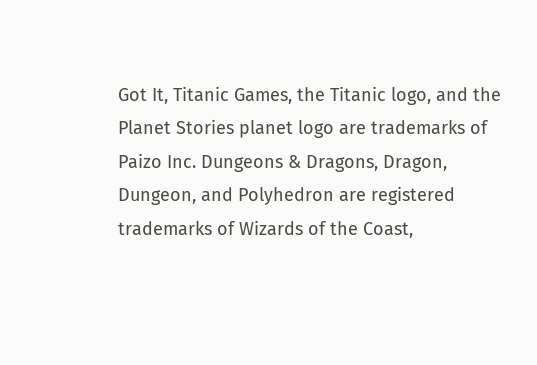Got It, Titanic Games, the Titanic logo, and the Planet Stories planet logo are trademarks of Paizo Inc. Dungeons & Dragons, Dragon, Dungeon, and Polyhedron are registered trademarks of Wizards of the Coast,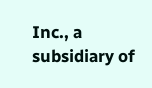Inc., a subsidiary of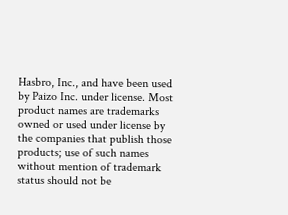Hasbro, Inc., and have been used by Paizo Inc. under license. Most product names are trademarks owned or used under license by the companies that publish those products; use of such names without mention of trademark status should not be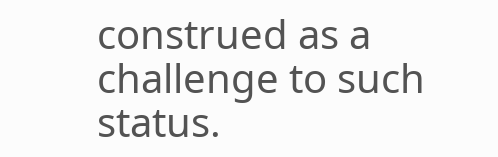construed as a challenge to such status.